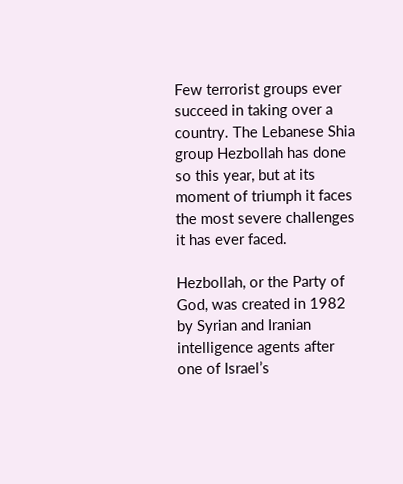Few terrorist groups ever succeed in taking over a country. The Lebanese Shia group Hezbollah has done so this year, but at its moment of triumph it faces the most severe challenges it has ever faced.

Hezbollah, or the Party of God, was created in 1982 by Syrian and Iranian intelligence agents after one of Israel’s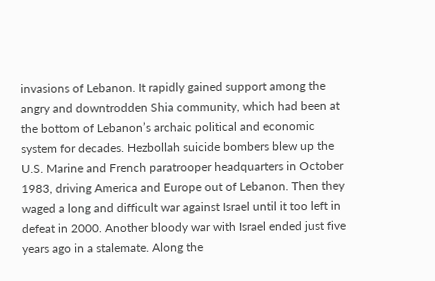invasions of Lebanon. It rapidly gained support among the angry and downtrodden Shia community, which had been at the bottom of Lebanon’s archaic political and economic system for decades. Hezbollah suicide bombers blew up the U.S. Marine and French paratrooper headquarters in October 1983, driving America and Europe out of Lebanon. Then they waged a long and difficult war against Israel until it too left in defeat in 2000. Another bloody war with Israel ended just five years ago in a stalemate. Along the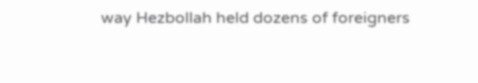way Hezbollah held dozens of foreigners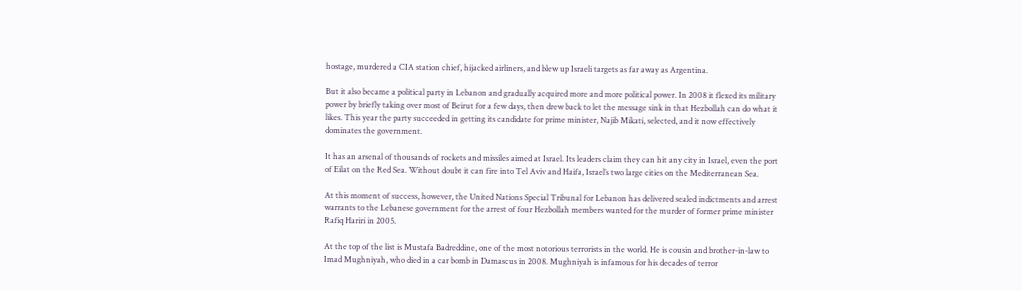hostage, murdered a CIA station chief, hijacked airliners, and blew up Israeli targets as far away as Argentina.

But it also became a political party in Lebanon and gradually acquired more and more political power. In 2008 it flexed its military power by briefly taking over most of Beirut for a few days, then drew back to let the message sink in that Hezbollah can do what it likes. This year the party succeeded in getting its candidate for prime minister, Najib Mikati, selected, and it now effectively dominates the government.

It has an arsenal of thousands of rockets and missiles aimed at Israel. Its leaders claim they can hit any city in Israel, even the port of Eilat on the Red Sea. Without doubt it can fire into Tel Aviv and Haifa, Israel’s two large cities on the Mediterranean Sea.

At this moment of success, however, the United Nations Special Tribunal for Lebanon has delivered sealed indictments and arrest warrants to the Lebanese government for the arrest of four Hezbollah members wanted for the murder of former prime minister Rafiq Hariri in 2005.

At the top of the list is Mustafa Badreddine, one of the most notorious terrorists in the world. He is cousin and brother-in-law to Imad Mughniyah, who died in a car bomb in Damascus in 2008. Mughniyah is infamous for his decades of terror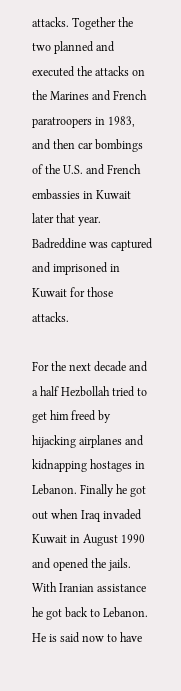attacks. Together the two planned and executed the attacks on the Marines and French paratroopers in 1983, and then car bombings of the U.S. and French embassies in Kuwait later that year. Badreddine was captured and imprisoned in Kuwait for those attacks.

For the next decade and a half Hezbollah tried to get him freed by hijacking airplanes and kidnapping hostages in Lebanon. Finally he got out when Iraq invaded Kuwait in August 1990 and opened the jails. With Iranian assistance he got back to Lebanon. He is said now to have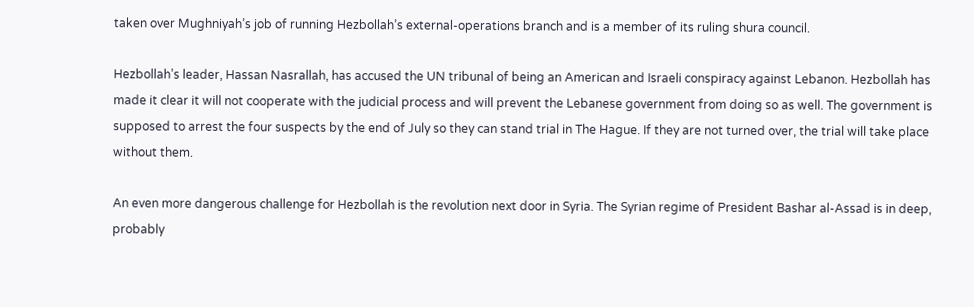taken over Mughniyah’s job of running Hezbollah’s external-operations branch and is a member of its ruling shura council.

Hezbollah’s leader, Hassan Nasrallah, has accused the UN tribunal of being an American and Israeli conspiracy against Lebanon. Hezbollah has made it clear it will not cooperate with the judicial process and will prevent the Lebanese government from doing so as well. The government is supposed to arrest the four suspects by the end of July so they can stand trial in The Hague. If they are not turned over, the trial will take place without them.

An even more dangerous challenge for Hezbollah is the revolution next door in Syria. The Syrian regime of President Bashar al-Assad is in deep, probably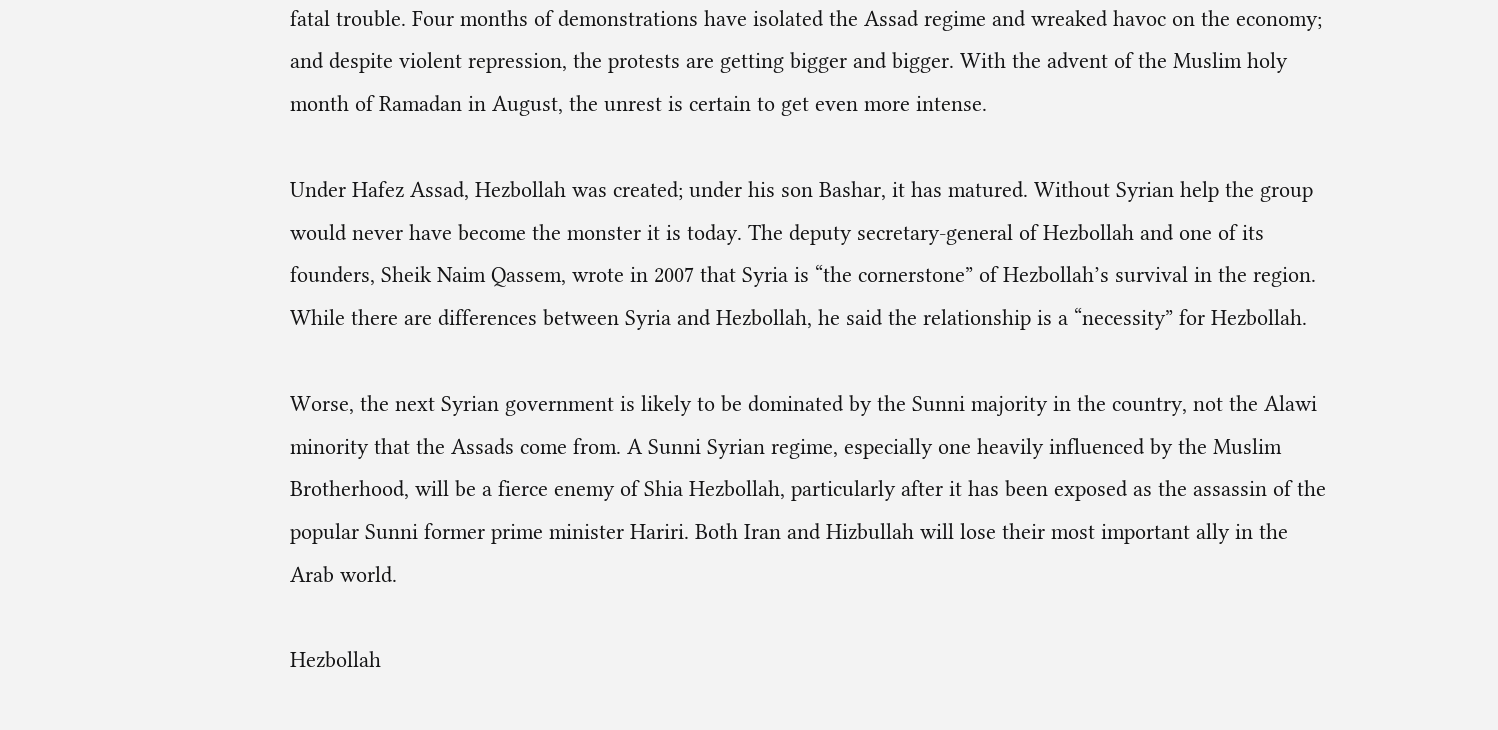fatal trouble. Four months of demonstrations have isolated the Assad regime and wreaked havoc on the economy; and despite violent repression, the protests are getting bigger and bigger. With the advent of the Muslim holy month of Ramadan in August, the unrest is certain to get even more intense.

Under Hafez Assad, Hezbollah was created; under his son Bashar, it has matured. Without Syrian help the group would never have become the monster it is today. The deputy secretary-general of Hezbollah and one of its founders, Sheik Naim Qassem, wrote in 2007 that Syria is “the cornerstone” of Hezbollah’s survival in the region. While there are differences between Syria and Hezbollah, he said the relationship is a “necessity” for Hezbollah.

Worse, the next Syrian government is likely to be dominated by the Sunni majority in the country, not the Alawi minority that the Assads come from. A Sunni Syrian regime, especially one heavily influenced by the Muslim Brotherhood, will be a fierce enemy of Shia Hezbollah, particularly after it has been exposed as the assassin of the popular Sunni former prime minister Hariri. Both Iran and Hizbullah will lose their most important ally in the Arab world.

Hezbollah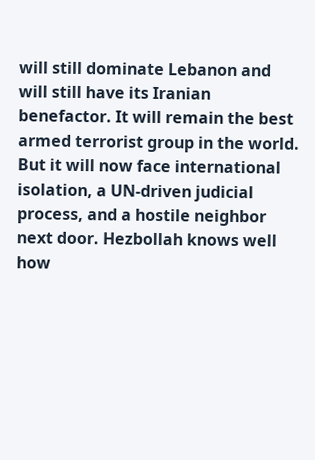will still dominate Lebanon and will still have its Iranian benefactor. It will remain the best armed terrorist group in the world. But it will now face international isolation, a UN-driven judicial process, and a hostile neighbor next door. Hezbollah knows well how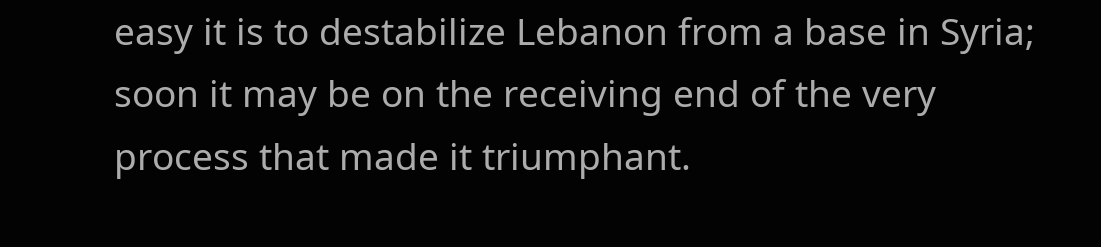easy it is to destabilize Lebanon from a base in Syria; soon it may be on the receiving end of the very process that made it triumphant.